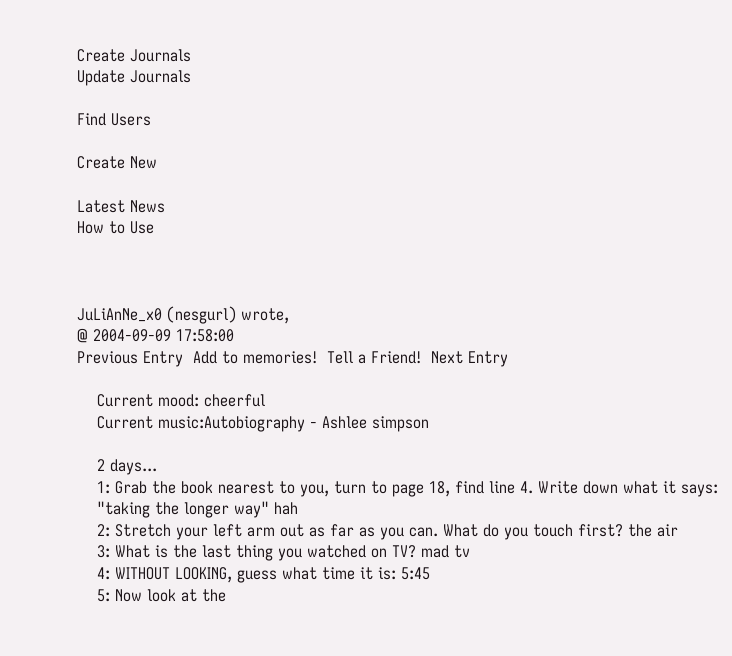Create Journals
Update Journals

Find Users

Create New

Latest News
How to Use



JuLiAnNe_x0 (nesgurl) wrote,
@ 2004-09-09 17:58:00
Previous Entry  Add to memories!  Tell a Friend!  Next Entry

    Current mood: cheerful
    Current music:Autobiography - Ashlee simpson

    2 days...
    1: Grab the book nearest to you, turn to page 18, find line 4. Write down what it says:
    "taking the longer way" hah
    2: Stretch your left arm out as far as you can. What do you touch first? the air
    3: What is the last thing you watched on TV? mad tv
    4: WITHOUT LOOKING, guess what time it is: 5:45
    5: Now look at the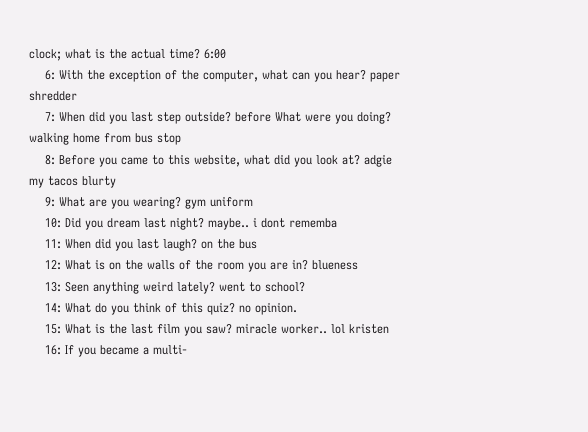clock; what is the actual time? 6:00
    6: With the exception of the computer, what can you hear? paper shredder
    7: When did you last step outside? before What were you doing? walking home from bus stop
    8: Before you came to this website, what did you look at? adgie my tacos blurty
    9: What are you wearing? gym uniform
    10: Did you dream last night? maybe.. i dont rememba
    11: When did you last laugh? on the bus
    12: What is on the walls of the room you are in? blueness
    13: Seen anything weird lately? went to school?
    14: What do you think of this quiz? no opinion.
    15: What is the last film you saw? miracle worker.. lol kristen
    16: If you became a multi-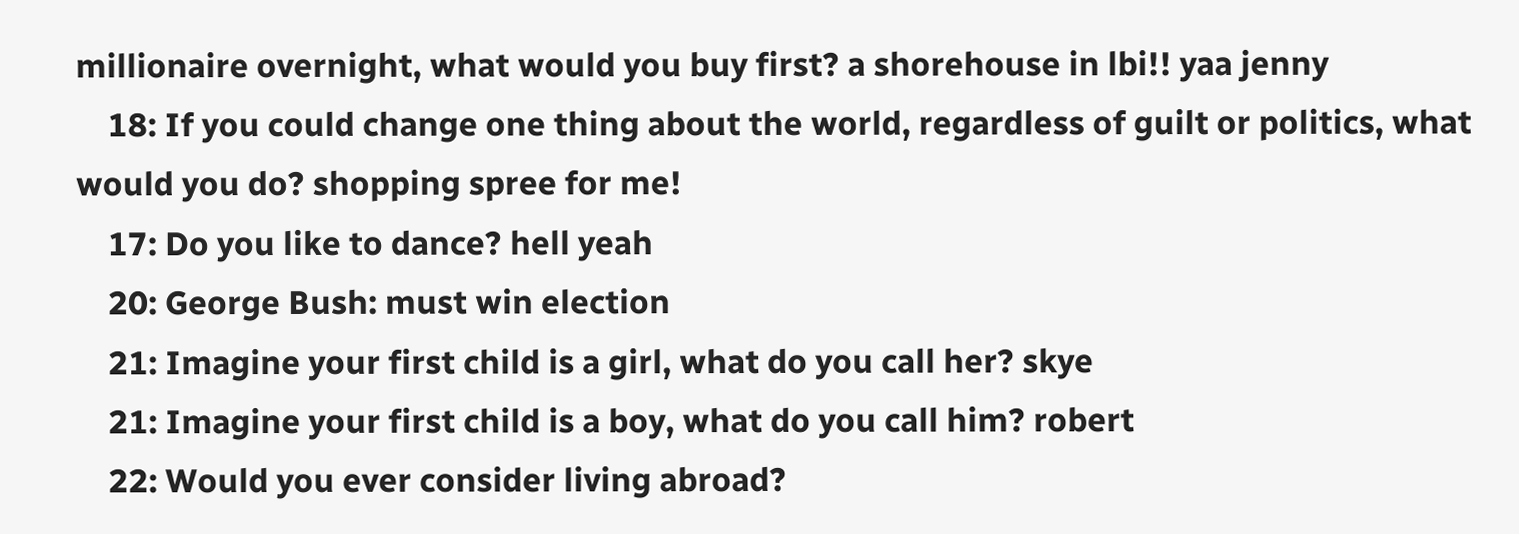millionaire overnight, what would you buy first? a shorehouse in lbi!! yaa jenny
    18: If you could change one thing about the world, regardless of guilt or politics, what would you do? shopping spree for me!
    17: Do you like to dance? hell yeah
    20: George Bush: must win election
    21: Imagine your first child is a girl, what do you call her? skye
    21: Imagine your first child is a boy, what do you call him? robert
    22: Would you ever consider living abroad?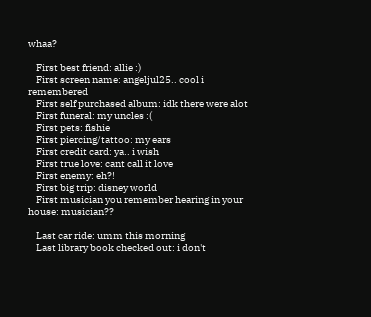whaa?

    First best friend: allie :)
    First screen name: angeljul25.. cool i remembered
    First self purchased album: idk there were alot
    First funeral: my uncles :(
    First pets: fishie
    First piercing/tattoo: my ears
    First credit card: ya.. i wish
    First true love: cant call it love
    First enemy: eh?!
    First big trip: disney world
    First musician you remember hearing in your house: musician??

    Last car ride: umm this morning
    Last library book checked out: i don't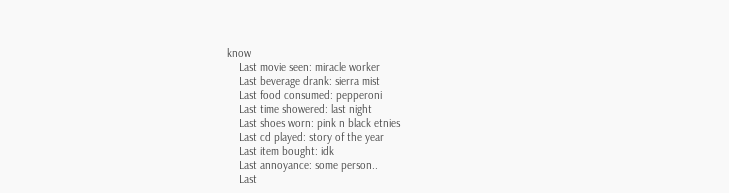know
    Last movie seen: miracle worker
    Last beverage drank: sierra mist
    Last food consumed: pepperoni
    Last time showered: last night
    Last shoes worn: pink n black etnies
    Last cd played: story of the year
    Last item bought: idk
    Last annoyance: some person..
    Last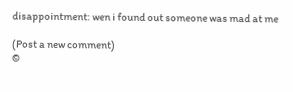disappointment: wen i found out someone was mad at me

(Post a new comment)
©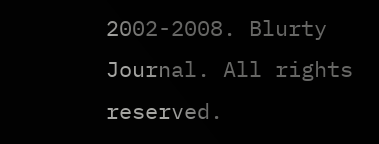2002-2008. Blurty Journal. All rights reserved.